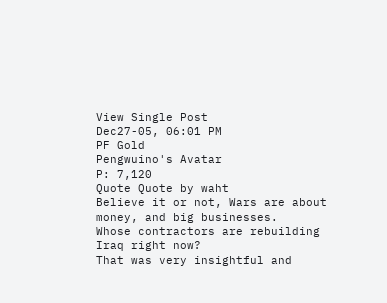View Single Post
Dec27-05, 06:01 PM
PF Gold
Pengwuino's Avatar
P: 7,120
Quote Quote by waht
Believe it or not, Wars are about money, and big businesses.
Whose contractors are rebuilding Iraq right now?
That was very insightful and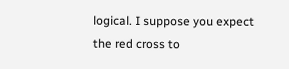logical. I suppose you expect the red cross to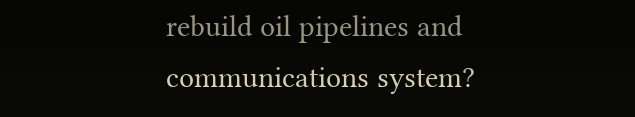rebuild oil pipelines and communications system?